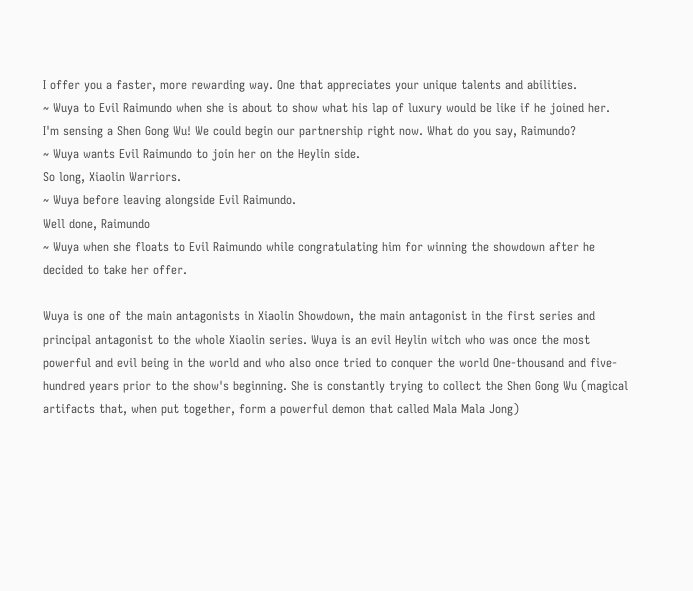I offer you a faster, more rewarding way. One that appreciates your unique talents and abilities.
~ Wuya to Evil Raimundo when she is about to show what his lap of luxury would be like if he joined her.
I'm sensing a Shen Gong Wu! We could begin our partnership right now. What do you say, Raimundo?
~ Wuya wants Evil Raimundo to join her on the Heylin side.
So long, Xiaolin Warriors.
~ Wuya before leaving alongside Evil Raimundo.
Well done, Raimundo
~ Wuya when she floats to Evil Raimundo while congratulating him for winning the showdown after he decided to take her offer.

Wuya is one of the main antagonists in Xiaolin Showdown, the main antagonist in the first series and principal antagonist to the whole Xiaolin series. Wuya is an evil Heylin witch who was once the most powerful and evil being in the world and who also once tried to conquer the world One-thousand and five-hundred years prior to the show's beginning. She is constantly trying to collect the Shen Gong Wu (magical artifacts that, when put together, form a powerful demon that called Mala Mala Jong)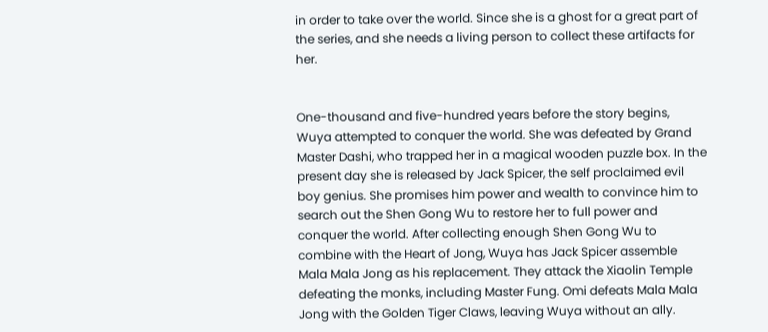in order to take over the world. Since she is a ghost for a great part of the series, and she needs a living person to collect these artifacts for her.


One-thousand and five-hundred years before the story begins, Wuya attempted to conquer the world. She was defeated by Grand Master Dashi, who trapped her in a magical wooden puzzle box. In the present day she is released by Jack Spicer, the self proclaimed evil boy genius. She promises him power and wealth to convince him to search out the Shen Gong Wu to restore her to full power and conquer the world. After collecting enough Shen Gong Wu to combine with the Heart of Jong, Wuya has Jack Spicer assemble Mala Mala Jong as his replacement. They attack the Xiaolin Temple defeating the monks, including Master Fung. Omi defeats Mala Mala Jong with the Golden Tiger Claws, leaving Wuya without an ally.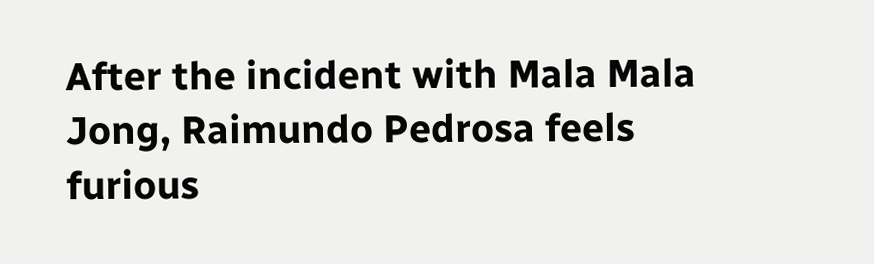After the incident with Mala Mala Jong, Raimundo Pedrosa feels furious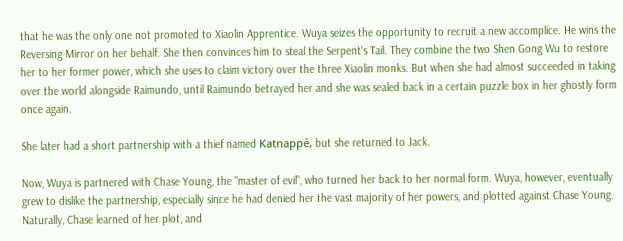that he was the only one not promoted to Xiaolin Apprentice. Wuya seizes the opportunity to recruit a new accomplice. He wins the Reversing Mirror on her behalf. She then convinces him to steal the Serpent's Tail. They combine the two Shen Gong Wu to restore her to her former power, which she uses to claim victory over the three Xiaolin monks. But when she had almost succeeded in taking over the world alongside Raimundo, until Raimundo betrayed her and she was sealed back in a certain puzzle box in her ghostly form once again.

She later had a short partnership with a thief named Katnappé, but she returned to Jack.

Now, Wuya is partnered with Chase Young, the "master of evil", who turned her back to her normal form. Wuya, however, eventually grew to dislike the partnership, especially since he had denied her the vast majority of her powers, and plotted against Chase Young. Naturally, Chase learned of her plot, and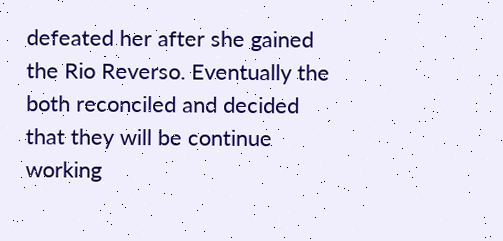defeated her after she gained the Rio Reverso. Eventually the both reconciled and decided that they will be continue working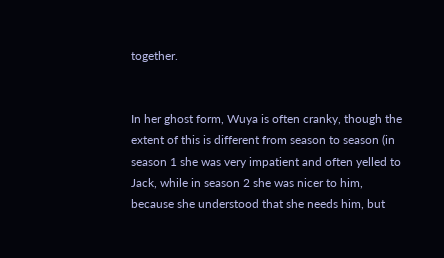together.


In her ghost form, Wuya is often cranky, though the extent of this is different from season to season (in season 1 she was very impatient and often yelled to Jack, while in season 2 she was nicer to him, because she understood that she needs him, but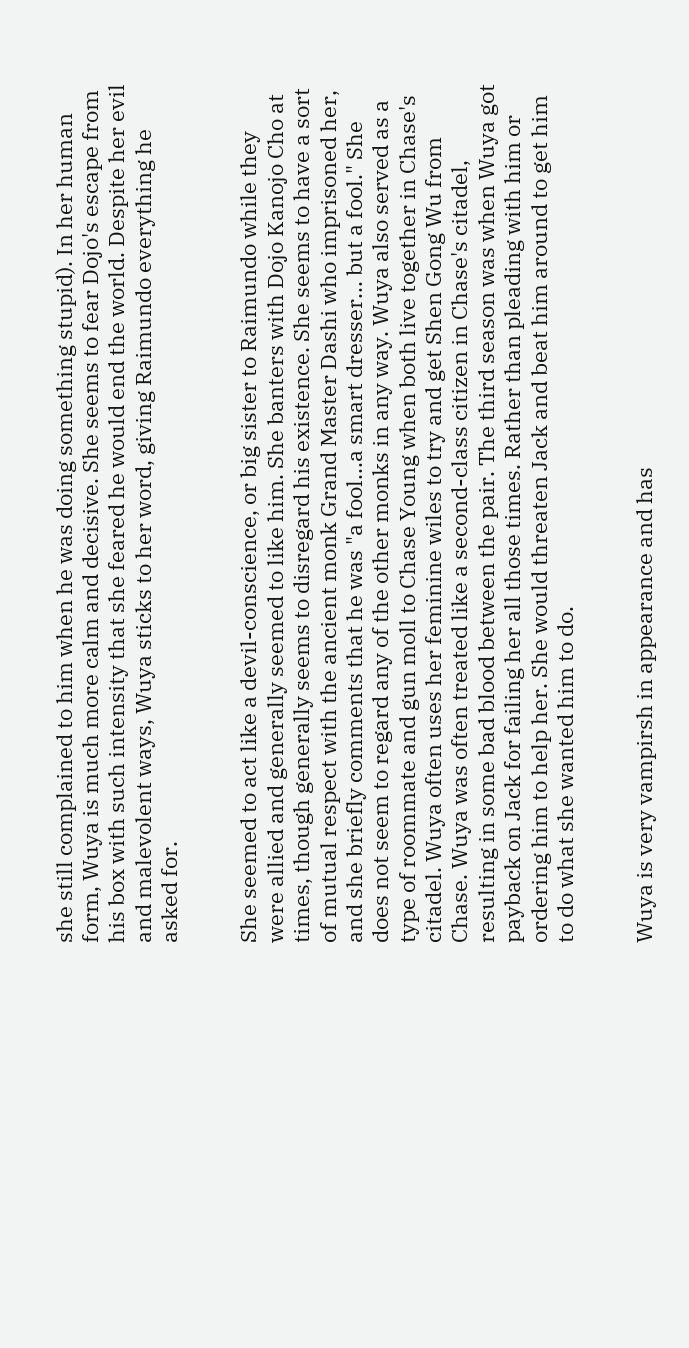she still complained to him when he was doing something stupid). In her human form, Wuya is much more calm and decisive. She seems to fear Dojo's escape from his box with such intensity that she feared he would end the world. Despite her evil and malevolent ways, Wuya sticks to her word, giving Raimundo everything he asked for.


She seemed to act like a devil-conscience, or big sister to Raimundo while they were allied and generally seemed to like him. She banters with Dojo Kanojo Cho at times, though generally seems to disregard his existence. She seems to have a sort of mutual respect with the ancient monk Grand Master Dashi who imprisoned her, and she briefly comments that he was "a fool...a smart dresser... but a fool." She does not seem to regard any of the other monks in any way. Wuya also served as a type of roommate and gun moll to Chase Young when both live together in Chase's citadel. Wuya often uses her feminine wiles to try and get Shen Gong Wu from Chase. Wuya was often treated like a second-class citizen in Chase's citadel, resulting in some bad blood between the pair. The third season was when Wuya got payback on Jack for failing her all those times. Rather than pleading with him or ordering him to help her. She would threaten Jack and beat him around to get him to do what she wanted him to do.


Wuya is very vampirsh in appearance and has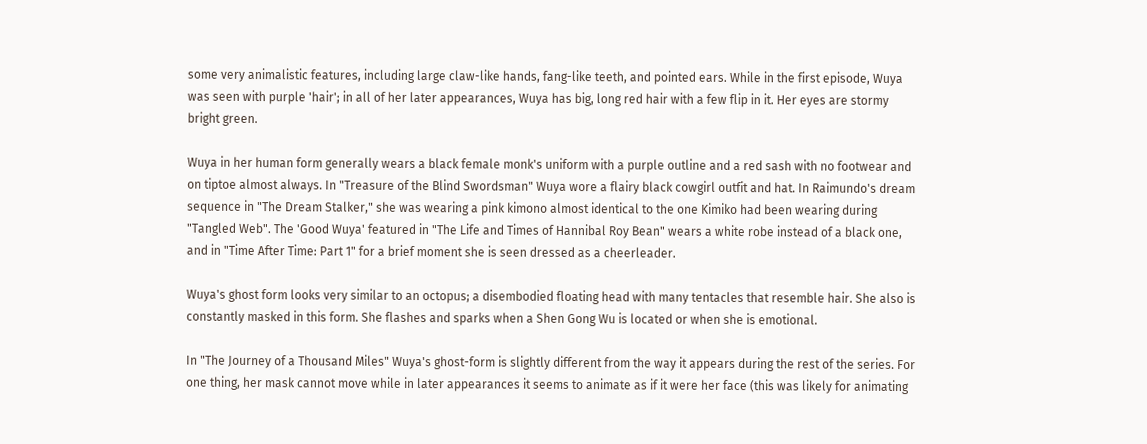some very animalistic features, including large claw-like hands, fang-like teeth, and pointed ears. While in the first episode, Wuya was seen with purple 'hair'; in all of her later appearances, Wuya has big, long red hair with a few flip in it. Her eyes are stormy bright green.

Wuya in her human form generally wears a black female monk's uniform with a purple outline and a red sash with no footwear and on tiptoe almost always. In "Treasure of the Blind Swordsman" Wuya wore a flairy black cowgirl outfit and hat. In Raimundo's dream sequence in "The Dream Stalker," she was wearing a pink kimono almost identical to the one Kimiko had been wearing during "Tangled Web". The 'Good Wuya' featured in "The Life and Times of Hannibal Roy Bean" wears a white robe instead of a black one, and in "Time After Time: Part 1" for a brief moment she is seen dressed as a cheerleader.

Wuya's ghost form looks very similar to an octopus; a disembodied floating head with many tentacles that resemble hair. She also is constantly masked in this form. She flashes and sparks when a Shen Gong Wu is located or when she is emotional.

In "The Journey of a Thousand Miles" Wuya's ghost-form is slightly different from the way it appears during the rest of the series. For one thing, her mask cannot move while in later appearances it seems to animate as if it were her face (this was likely for animating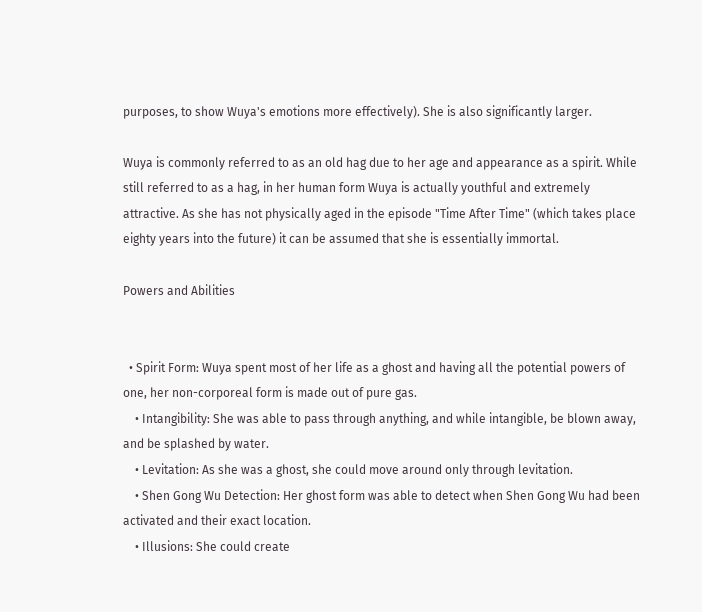purposes, to show Wuya's emotions more effectively). She is also significantly larger.

Wuya is commonly referred to as an old hag due to her age and appearance as a spirit. While still referred to as a hag, in her human form Wuya is actually youthful and extremely attractive. As she has not physically aged in the episode "Time After Time" (which takes place eighty years into the future) it can be assumed that she is essentially immortal.

Powers and Abilities


  • Spirit Form: Wuya spent most of her life as a ghost and having all the potential powers of one, her non-corporeal form is made out of pure gas.
    • Intangibility: She was able to pass through anything, and while intangible, be blown away, and be splashed by water.
    • Levitation: As she was a ghost, she could move around only through levitation.
    • Shen Gong Wu Detection: Her ghost form was able to detect when Shen Gong Wu had been activated and their exact location.
    • Illusions: She could create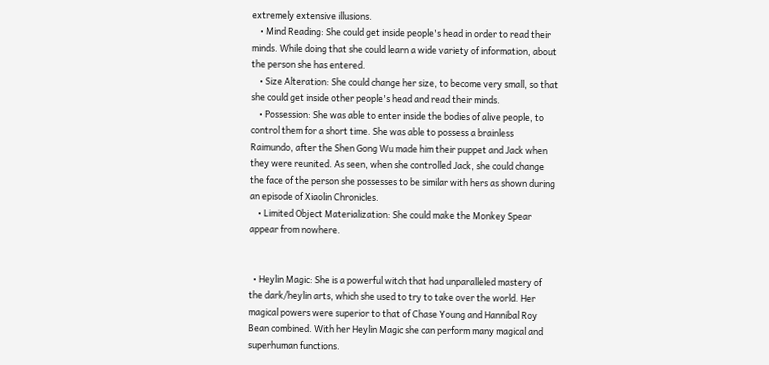extremely extensive illusions.
    • Mind Reading: She could get inside people's head in order to read their minds. While doing that she could learn a wide variety of information, about the person she has entered.
    • Size Alteration: She could change her size, to become very small, so that she could get inside other people's head and read their minds.
    • Possession: She was able to enter inside the bodies of alive people, to control them for a short time. She was able to possess a brainless Raimundo, after the Shen Gong Wu made him their puppet and Jack when they were reunited. As seen, when she controlled Jack, she could change the face of the person she possesses to be similar with hers as shown during an episode of Xiaolin Chronicles.
    • Limited Object Materialization: She could make the Monkey Spear appear from nowhere.


  • Heylin Magic: She is a powerful witch that had unparalleled mastery of the dark/heylin arts, which she used to try to take over the world. Her magical powers were superior to that of Chase Young and Hannibal Roy Bean combined. With her Heylin Magic she can perform many magical and superhuman functions.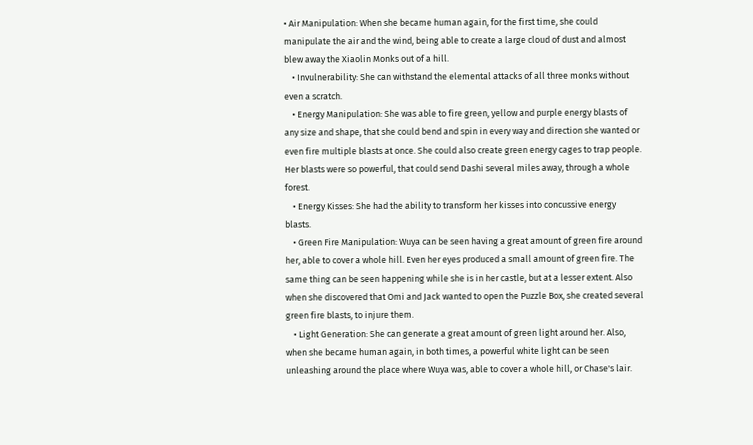• Air Manipulation: When she became human again, for the first time, she could manipulate the air and the wind, being able to create a large cloud of dust and almost blew away the Xiaolin Monks out of a hill.
    • Invulnerability: She can withstand the elemental attacks of all three monks without even a scratch.
    • Energy Manipulation: She was able to fire green, yellow and purple energy blasts of any size and shape, that she could bend and spin in every way and direction she wanted or even fire multiple blasts at once. She could also create green energy cages to trap people. Her blasts were so powerful, that could send Dashi several miles away, through a whole forest.
    • Energy Kisses: She had the ability to transform her kisses into concussive energy blasts.
    • Green Fire Manipulation: Wuya can be seen having a great amount of green fire around her, able to cover a whole hill. Even her eyes produced a small amount of green fire. The same thing can be seen happening while she is in her castle, but at a lesser extent. Also when she discovered that Omi and Jack wanted to open the Puzzle Box, she created several green fire blasts, to injure them.
    • Light Generation: She can generate a great amount of green light around her. Also, when she became human again, in both times, a powerful white light can be seen unleashing around the place where Wuya was, able to cover a whole hill, or Chase's lair.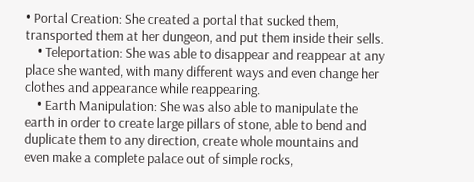• Portal Creation: She created a portal that sucked them, transported them at her dungeon, and put them inside their sells.
    • Teleportation: She was able to disappear and reappear at any place she wanted, with many different ways and even change her clothes and appearance while reappearing.
    • Earth Manipulation: She was also able to manipulate the earth in order to create large pillars of stone, able to bend and duplicate them to any direction, create whole mountains and even make a complete palace out of simple rocks,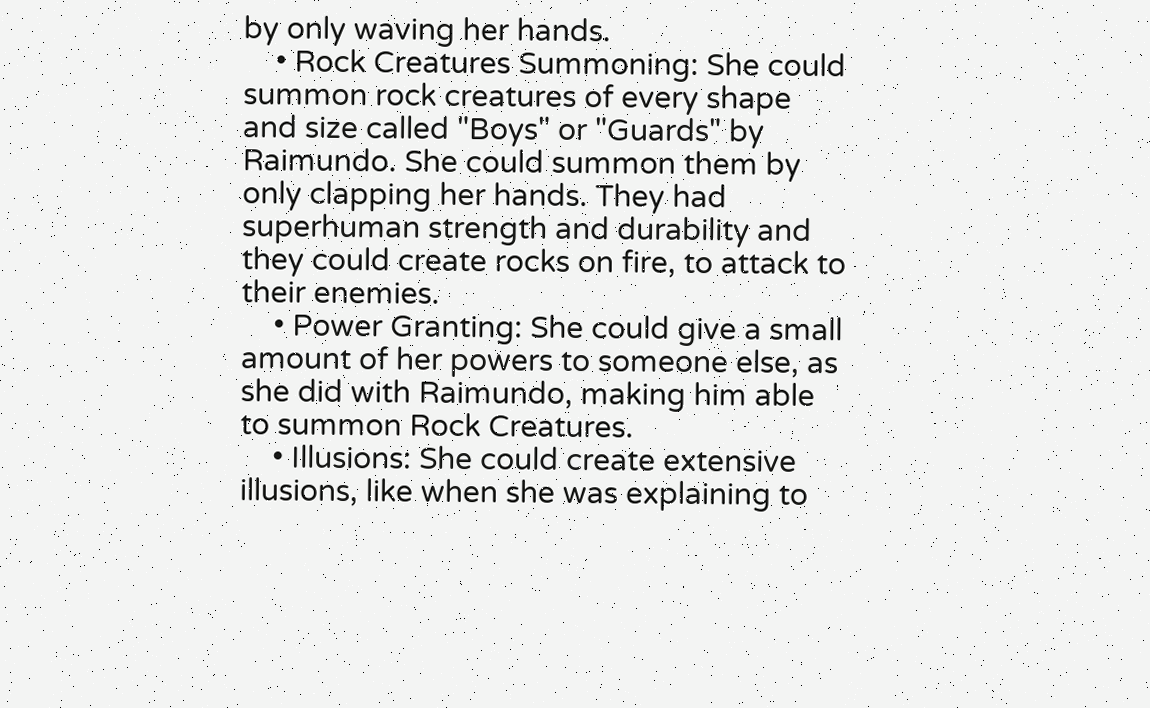by only waving her hands.
    • Rock Creatures Summoning: She could summon rock creatures of every shape and size called "Boys" or "Guards" by Raimundo. She could summon them by only clapping her hands. They had superhuman strength and durability and they could create rocks on fire, to attack to their enemies.
    • Power Granting: She could give a small amount of her powers to someone else, as she did with Raimundo, making him able to summon Rock Creatures.
    • Illusions: She could create extensive illusions, like when she was explaining to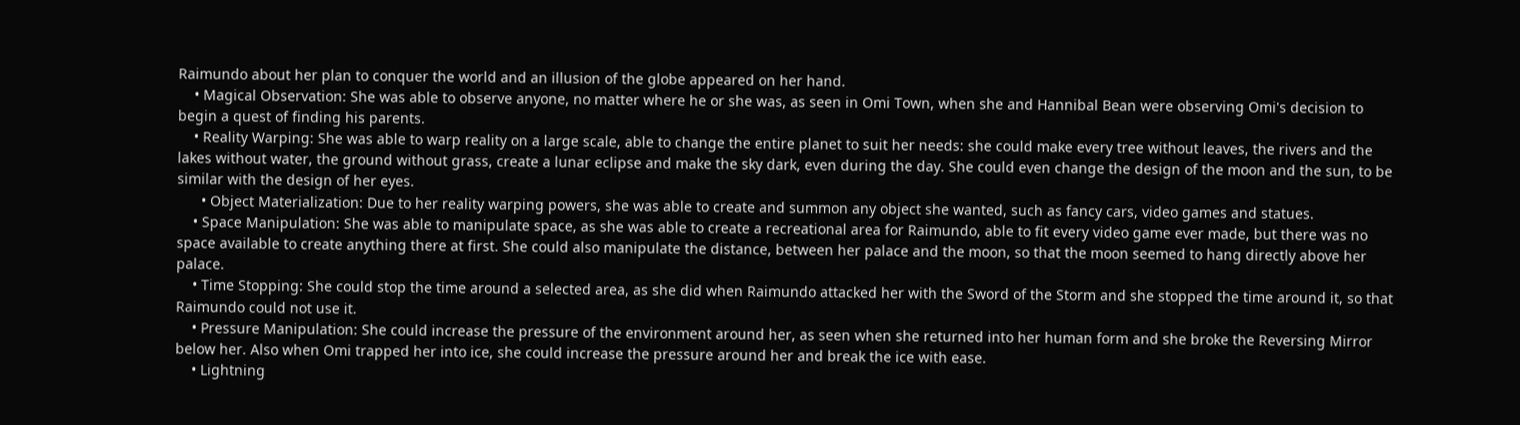Raimundo about her plan to conquer the world and an illusion of the globe appeared on her hand.
    • Magical Observation: She was able to observe anyone, no matter where he or she was, as seen in Omi Town, when she and Hannibal Bean were observing Omi's decision to begin a quest of finding his parents.
    • Reality Warping: She was able to warp reality on a large scale, able to change the entire planet to suit her needs: she could make every tree without leaves, the rivers and the lakes without water, the ground without grass, create a lunar eclipse and make the sky dark, even during the day. She could even change the design of the moon and the sun, to be similar with the design of her eyes.
      • Object Materialization: Due to her reality warping powers, she was able to create and summon any object she wanted, such as fancy cars, video games and statues.
    • Space Manipulation: She was able to manipulate space, as she was able to create a recreational area for Raimundo, able to fit every video game ever made, but there was no space available to create anything there at first. She could also manipulate the distance, between her palace and the moon, so that the moon seemed to hang directly above her palace.
    • Time Stopping: She could stop the time around a selected area, as she did when Raimundo attacked her with the Sword of the Storm and she stopped the time around it, so that Raimundo could not use it.
    • Pressure Manipulation: She could increase the pressure of the environment around her, as seen when she returned into her human form and she broke the Reversing Mirror below her. Also when Omi trapped her into ice, she could increase the pressure around her and break the ice with ease.
    • Lightning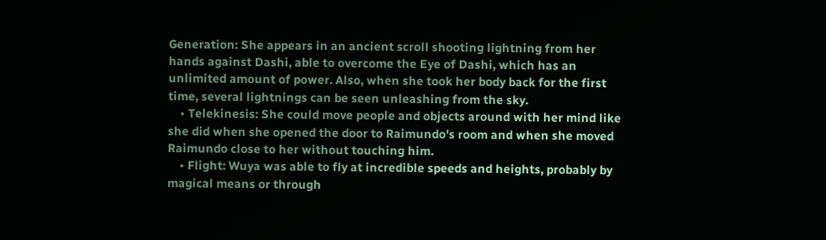Generation: She appears in an ancient scroll shooting lightning from her hands against Dashi, able to overcome the Eye of Dashi, which has an unlimited amount of power. Also, when she took her body back for the first time, several lightnings can be seen unleashing from the sky.
    • Telekinesis: She could move people and objects around with her mind like she did when she opened the door to Raimundo's room and when she moved Raimundo close to her without touching him.
    • Flight: Wuya was able to fly at incredible speeds and heights, probably by magical means or through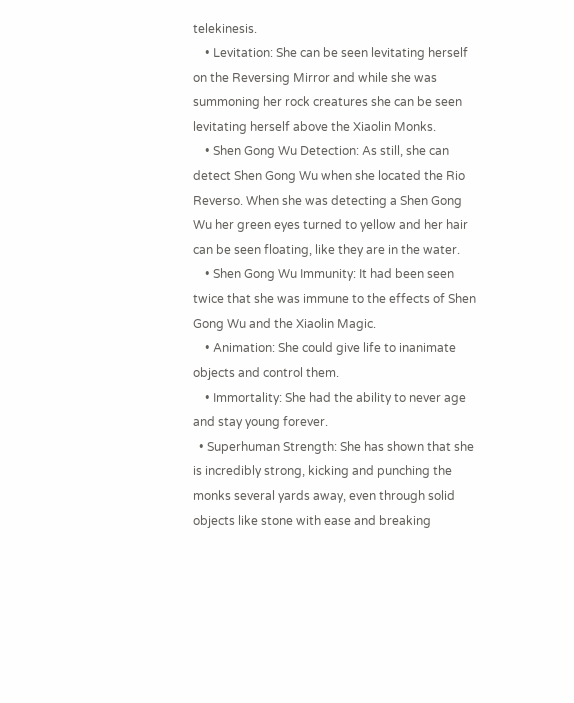telekinesis.
    • Levitation: She can be seen levitating herself on the Reversing Mirror and while she was summoning her rock creatures she can be seen levitating herself above the Xiaolin Monks.
    • Shen Gong Wu Detection: As still, she can detect Shen Gong Wu when she located the Rio Reverso. When she was detecting a Shen Gong Wu her green eyes turned to yellow and her hair can be seen floating, like they are in the water.
    • Shen Gong Wu Immunity: It had been seen twice that she was immune to the effects of Shen Gong Wu and the Xiaolin Magic.
    • Animation: She could give life to inanimate objects and control them.
    • Immortality: She had the ability to never age and stay young forever.
  • Superhuman Strength: She has shown that she is incredibly strong, kicking and punching the monks several yards away, even through solid objects like stone with ease and breaking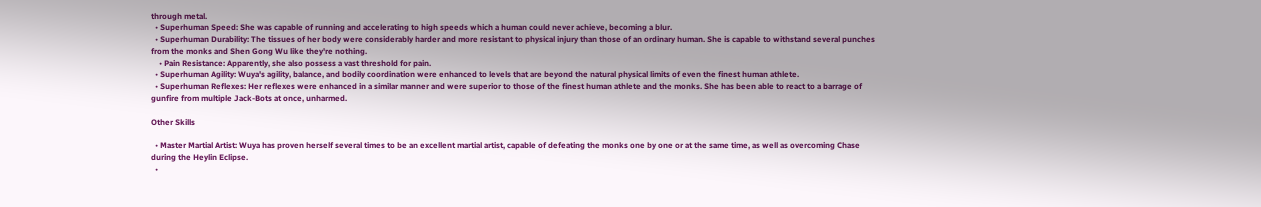through metal.
  • Superhuman Speed: She was capable of running and accelerating to high speeds which a human could never achieve, becoming a blur.
  • Superhuman Durability: The tissues of her body were considerably harder and more resistant to physical injury than those of an ordinary human. She is capable to withstand several punches from the monks and Shen Gong Wu like they're nothing.
    • Pain Resistance: Apparently, she also possess a vast threshold for pain.
  • Superhuman Agility: Wuya's agility, balance, and bodily coordination were enhanced to levels that are beyond the natural physical limits of even the finest human athlete.
  • Superhuman Reflexes: Her reflexes were enhanced in a similar manner and were superior to those of the finest human athlete and the monks. She has been able to react to a barrage of gunfire from multiple Jack-Bots at once, unharmed.

Other Skills

  • Master Martial Artist: Wuya has proven herself several times to be an excellent martial artist, capable of defeating the monks one by one or at the same time, as well as overcoming Chase during the Heylin Eclipse.
  •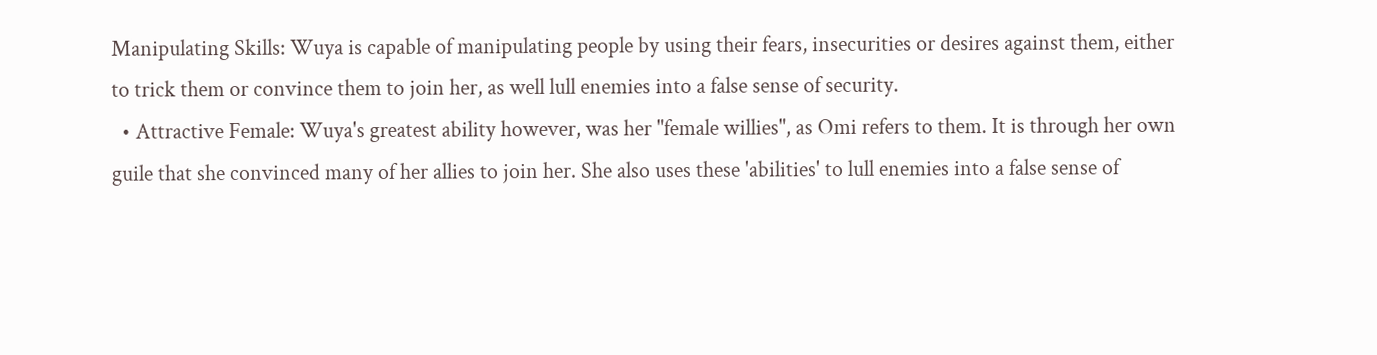Manipulating Skills: Wuya is capable of manipulating people by using their fears, insecurities or desires against them, either to trick them or convince them to join her, as well lull enemies into a false sense of security.
  • Attractive Female: Wuya's greatest ability however, was her "female willies", as Omi refers to them. It is through her own guile that she convinced many of her allies to join her. She also uses these 'abilities' to lull enemies into a false sense of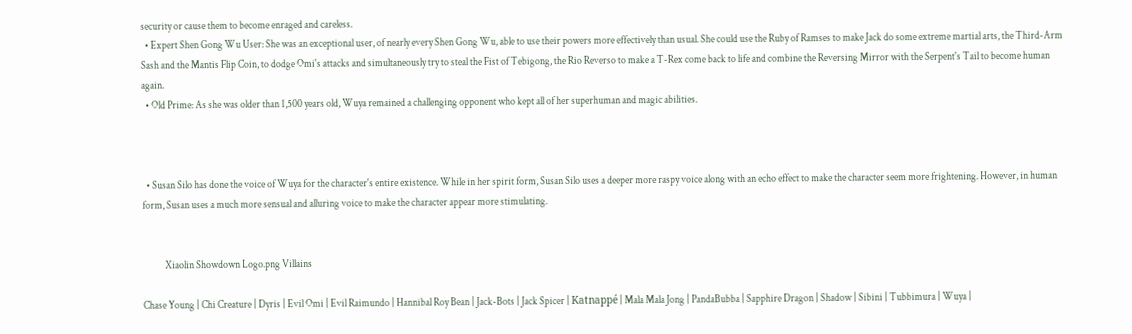security or cause them to become enraged and careless.
  • Expert Shen Gong Wu User: She was an exceptional user, of nearly every Shen Gong Wu, able to use their powers more effectively than usual. She could use the Ruby of Ramses to make Jack do some extreme martial arts, the Third-Arm Sash and the Mantis Flip Coin, to dodge Omi's attacks and simultaneously try to steal the Fist of Tebigong, the Rio Reverso to make a T-Rex come back to life and combine the Reversing Mirror with the Serpent's Tail to become human again.
  • Old Prime: As she was older than 1,500 years old, Wuya remained a challenging opponent who kept all of her superhuman and magic abilities.



  • Susan Silo has done the voice of Wuya for the character's entire existence. While in her spirit form, Susan Silo uses a deeper more raspy voice along with an echo effect to make the character seem more frightening. However, in human form, Susan uses a much more sensual and alluring voice to make the character appear more stimulating.


           Xiaolin Showdown Logo.png Villains

Chase Young | Chi Creature | Dyris | Evil Omi | Evil Raimundo | Hannibal Roy Bean | Jack-Bots | Jack Spicer | Katnappé | Mala Mala Jong | PandaBubba | Sapphire Dragon | Shadow | Sibini | Tubbimura | Wuya |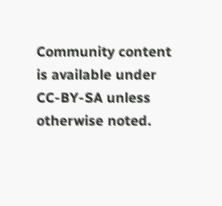Community content is available under CC-BY-SA unless otherwise noted.